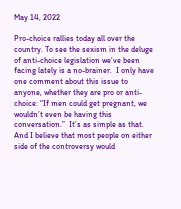May 14, 2022

Pro-choice rallies today all over the country. To see the sexism in the deluge of anti-choice legislation we’ve been facing lately is a no-brainer.  I only have one comment about this issue to anyone, whether they are pro or anti-choice: “If men could get pregnant, we wouldn’t even be having this conversation.”  It’s as simple as that.  And I believe that most people on either side of the controversy would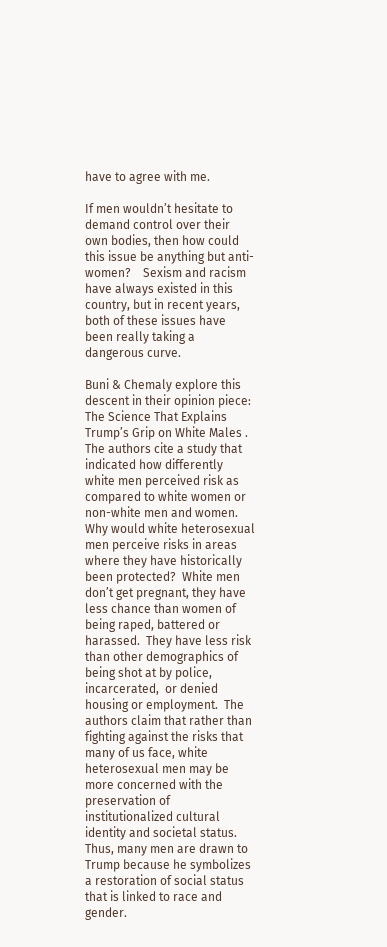have to agree with me.

If men wouldn’t hesitate to demand control over their own bodies, then how could this issue be anything but anti-women?    Sexism and racism have always existed in this country, but in recent years, both of these issues have been really taking a dangerous curve.

Buni & Chemaly explore this descent in their opinion piece: The Science That Explains Trump’s Grip on White Males . The authors cite a study that indicated how differently white men perceived risk as compared to white women or non-white men and women.  Why would white heterosexual men perceive risks in areas where they have historically been protected?  White men don’t get pregnant, they have less chance than women of being raped, battered or harassed.  They have less risk than other demographics of being shot at by police, incarcerated,  or denied housing or employment.  The authors claim that rather than fighting against the risks that many of us face, white heterosexual men may be more concerned with the preservation of institutionalized cultural identity and societal status.  Thus, many men are drawn to Trump because he symbolizes a restoration of social status that is linked to race and gender.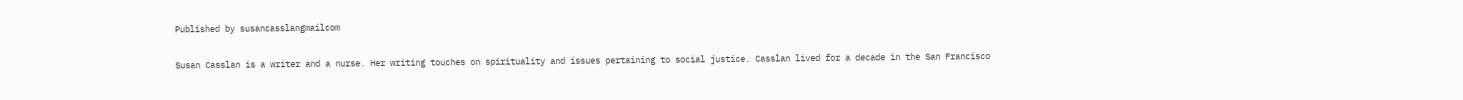Published by susancasslangmailcom

Susan Casslan is a writer and a nurse. Her writing touches on spirituality and issues pertaining to social justice. Casslan lived for a decade in the San Francisco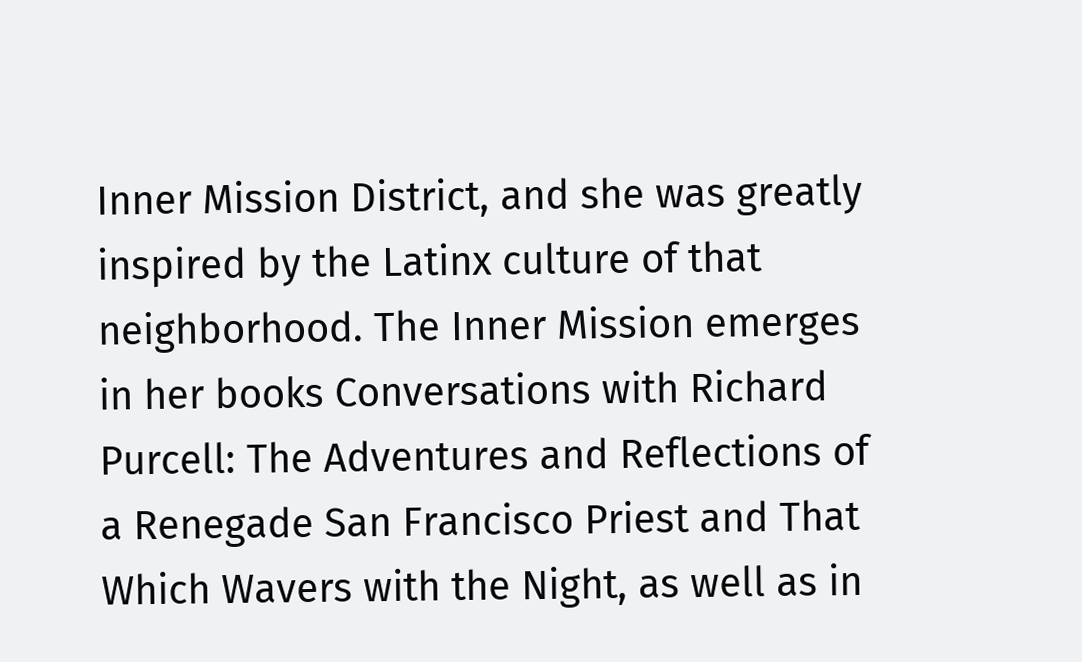Inner Mission District, and she was greatly inspired by the Latinx culture of that neighborhood. The Inner Mission emerges in her books Conversations with Richard Purcell: The Adventures and Reflections of a Renegade San Francisco Priest and That Which Wavers with the Night, as well as in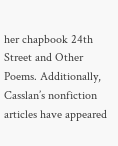her chapbook 24th Street and Other Poems. Additionally, Casslan’s nonfiction articles have appeared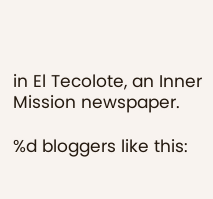in El Tecolote, an Inner Mission newspaper.

%d bloggers like this: